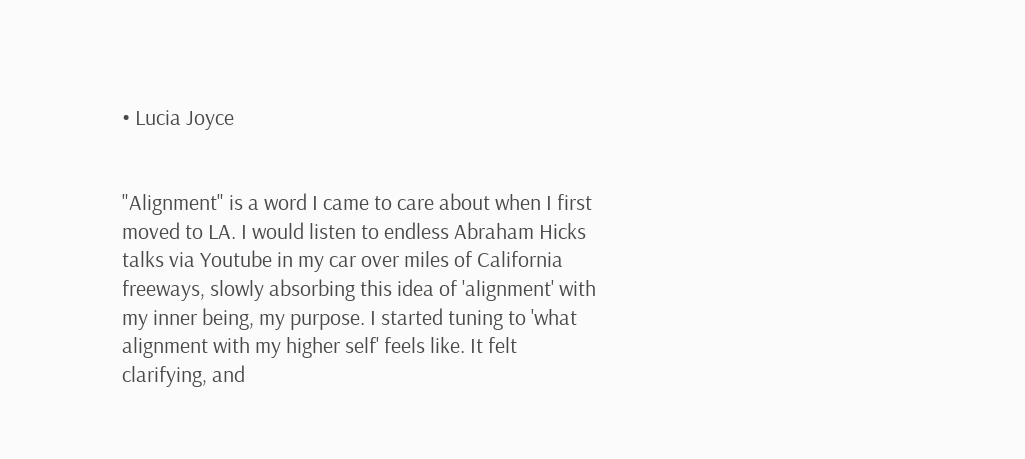• Lucia Joyce


"Alignment" is a word I came to care about when I first moved to LA. I would listen to endless Abraham Hicks talks via Youtube in my car over miles of California freeways, slowly absorbing this idea of 'alignment' with my inner being, my purpose. I started tuning to 'what alignment with my higher self' feels like. It felt clarifying, and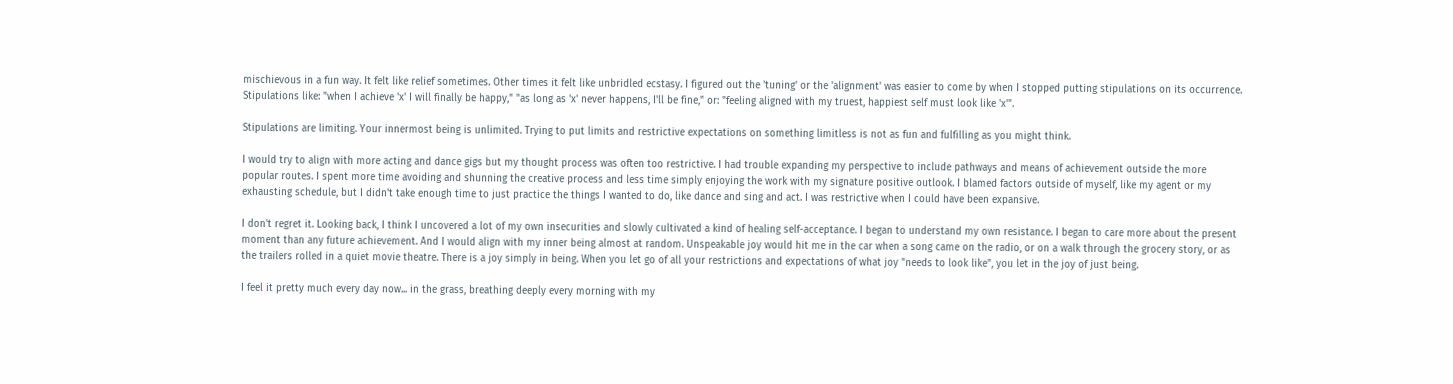mischievous in a fun way. It felt like relief sometimes. Other times it felt like unbridled ecstasy. I figured out the 'tuning' or the 'alignment' was easier to come by when I stopped putting stipulations on its occurrence. Stipulations like: "when I achieve 'x' I will finally be happy," "as long as 'x' never happens, I'll be fine," or: "feeling aligned with my truest, happiest self must look like 'x'".

Stipulations are limiting. Your innermost being is unlimited. Trying to put limits and restrictive expectations on something limitless is not as fun and fulfilling as you might think.

I would try to align with more acting and dance gigs but my thought process was often too restrictive. I had trouble expanding my perspective to include pathways and means of achievement outside the more popular routes. I spent more time avoiding and shunning the creative process and less time simply enjoying the work with my signature positive outlook. I blamed factors outside of myself, like my agent or my exhausting schedule, but I didn't take enough time to just practice the things I wanted to do, like dance and sing and act. I was restrictive when I could have been expansive.

I don't regret it. Looking back, I think I uncovered a lot of my own insecurities and slowly cultivated a kind of healing self-acceptance. I began to understand my own resistance. I began to care more about the present moment than any future achievement. And I would align with my inner being almost at random. Unspeakable joy would hit me in the car when a song came on the radio, or on a walk through the grocery story, or as the trailers rolled in a quiet movie theatre. There is a joy simply in being. When you let go of all your restrictions and expectations of what joy "needs to look like", you let in the joy of just being.

I feel it pretty much every day now... in the grass, breathing deeply every morning with my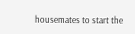housemates to start the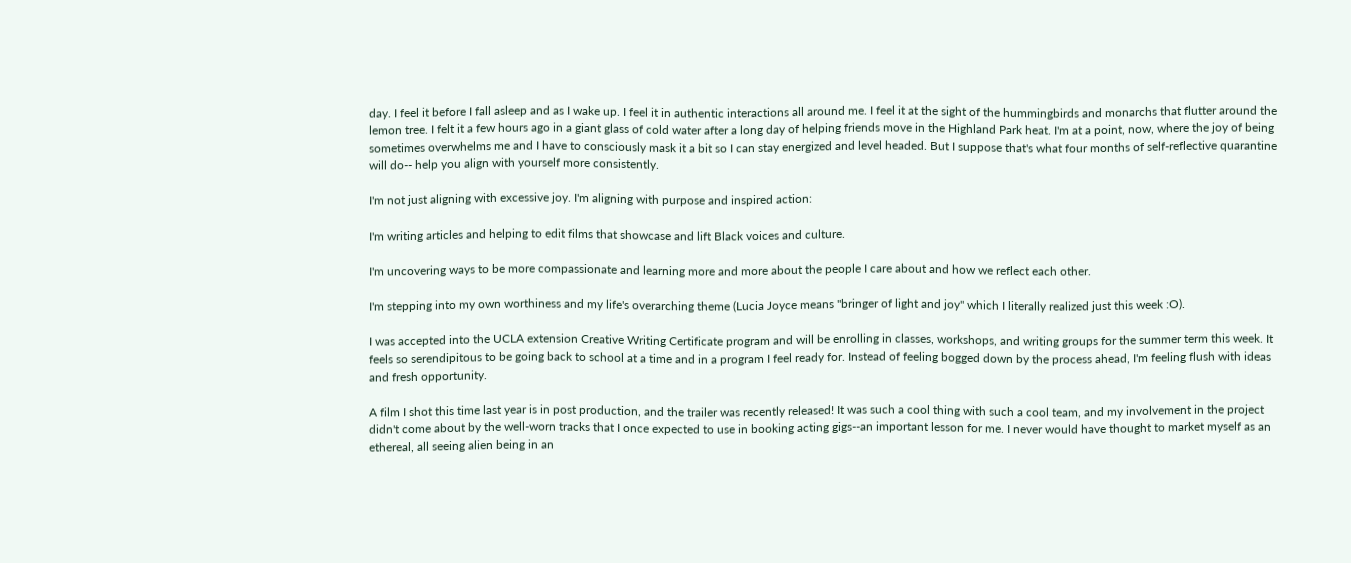day. I feel it before I fall asleep and as I wake up. I feel it in authentic interactions all around me. I feel it at the sight of the hummingbirds and monarchs that flutter around the lemon tree. I felt it a few hours ago in a giant glass of cold water after a long day of helping friends move in the Highland Park heat. I'm at a point, now, where the joy of being sometimes overwhelms me and I have to consciously mask it a bit so I can stay energized and level headed. But I suppose that's what four months of self-reflective quarantine will do-- help you align with yourself more consistently.

I'm not just aligning with excessive joy. I'm aligning with purpose and inspired action:

I'm writing articles and helping to edit films that showcase and lift Black voices and culture.

I'm uncovering ways to be more compassionate and learning more and more about the people I care about and how we reflect each other.

I'm stepping into my own worthiness and my life's overarching theme (Lucia Joyce means "bringer of light and joy" which I literally realized just this week :O).

I was accepted into the UCLA extension Creative Writing Certificate program and will be enrolling in classes, workshops, and writing groups for the summer term this week. It feels so serendipitous to be going back to school at a time and in a program I feel ready for. Instead of feeling bogged down by the process ahead, I'm feeling flush with ideas and fresh opportunity.

A film I shot this time last year is in post production, and the trailer was recently released! It was such a cool thing with such a cool team, and my involvement in the project didn't come about by the well-worn tracks that I once expected to use in booking acting gigs--an important lesson for me. I never would have thought to market myself as an ethereal, all seeing alien being in an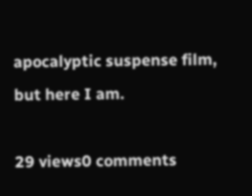apocalyptic suspense film, but here I am.

29 views0 comments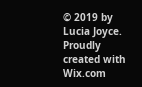© 2019 by Lucia Joyce. Proudly created with Wix.com